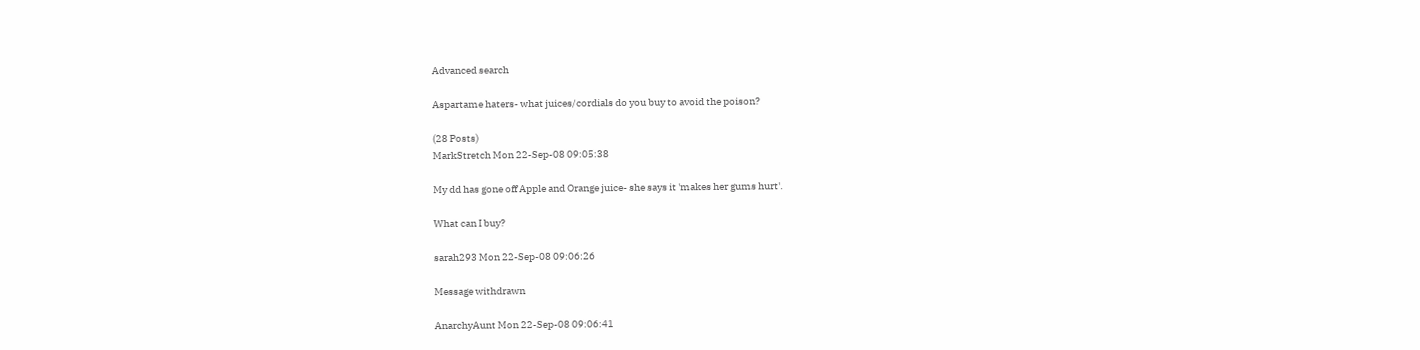Advanced search

Aspartame haters- what juices/cordials do you buy to avoid the poison?

(28 Posts)
MarkStretch Mon 22-Sep-08 09:05:38

My dd has gone off Apple and Orange juice- she says it 'makes her gums hurt'.

What can I buy?

sarah293 Mon 22-Sep-08 09:06:26

Message withdrawn

AnarchyAunt Mon 22-Sep-08 09:06:41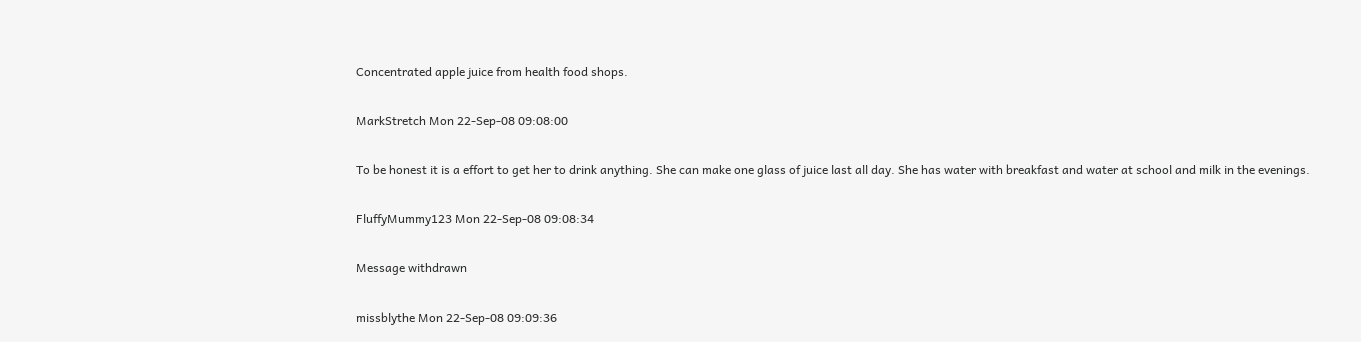Concentrated apple juice from health food shops.

MarkStretch Mon 22-Sep-08 09:08:00

To be honest it is a effort to get her to drink anything. She can make one glass of juice last all day. She has water with breakfast and water at school and milk in the evenings.

FluffyMummy123 Mon 22-Sep-08 09:08:34

Message withdrawn

missblythe Mon 22-Sep-08 09:09:36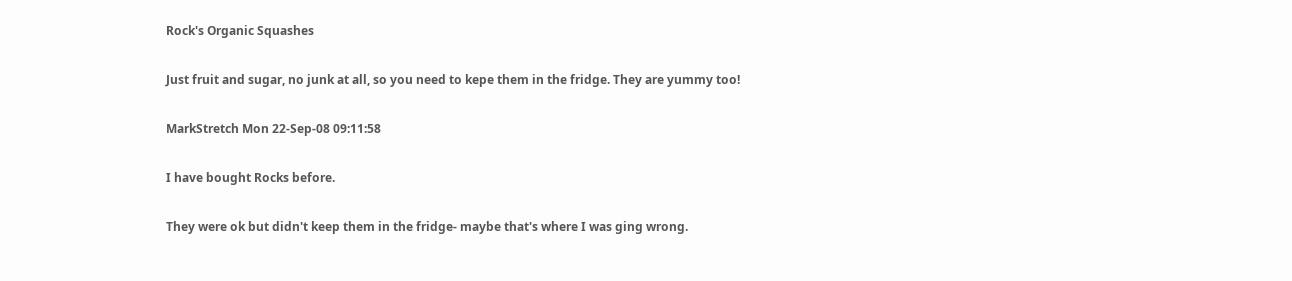Rock's Organic Squashes

Just fruit and sugar, no junk at all, so you need to kepe them in the fridge. They are yummy too!

MarkStretch Mon 22-Sep-08 09:11:58

I have bought Rocks before.

They were ok but didn't keep them in the fridge- maybe that's where I was ging wrong.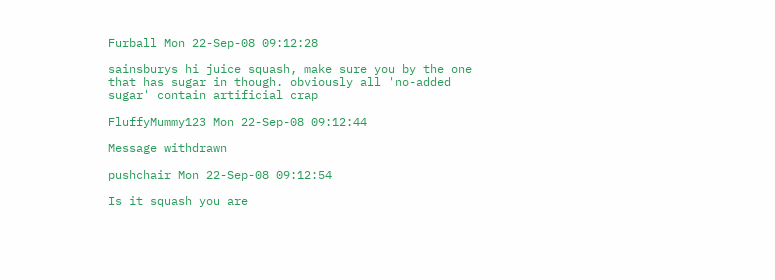Furball Mon 22-Sep-08 09:12:28

sainsburys hi juice squash, make sure you by the one that has sugar in though. obviously all 'no-added sugar' contain artificial crap

FluffyMummy123 Mon 22-Sep-08 09:12:44

Message withdrawn

pushchair Mon 22-Sep-08 09:12:54

Is it squash you are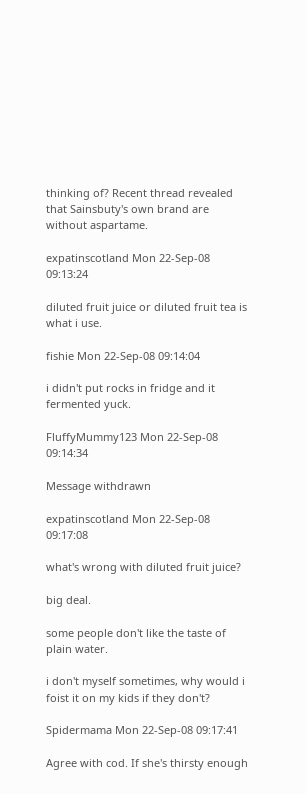thinking of? Recent thread revealed that Sainsbuty's own brand are without aspartame.

expatinscotland Mon 22-Sep-08 09:13:24

diluted fruit juice or diluted fruit tea is what i use.

fishie Mon 22-Sep-08 09:14:04

i didn't put rocks in fridge and it fermented yuck.

FluffyMummy123 Mon 22-Sep-08 09:14:34

Message withdrawn

expatinscotland Mon 22-Sep-08 09:17:08

what's wrong with diluted fruit juice?

big deal.

some people don't like the taste of plain water.

i don't myself sometimes, why would i foist it on my kids if they don't?

Spidermama Mon 22-Sep-08 09:17:41

Agree with cod. If she's thirsty enough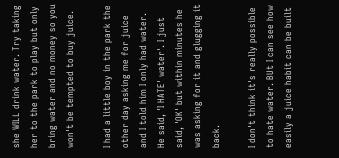she WILL drink water. Try taking her to the park to play but only bring water and no money so you won't be tempted to buy juice.

I had a little boy in the park the other day asking me for juice and I told him I only had water. He said, 'I HATE' water'. I just said, 'OK' but within minutes he was asking for it and glugging it back.

I don't think it's really possible to hate water. BUt I can see how easily a juice habit can be built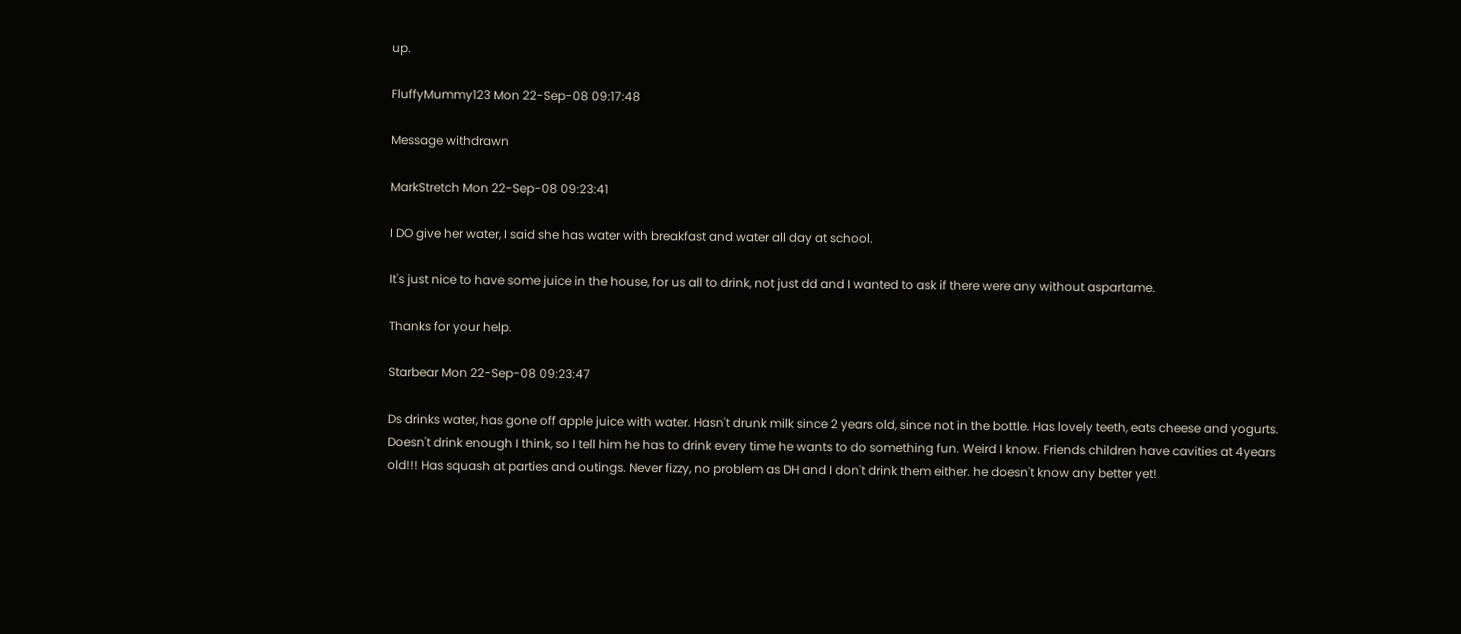up.

FluffyMummy123 Mon 22-Sep-08 09:17:48

Message withdrawn

MarkStretch Mon 22-Sep-08 09:23:41

I DO give her water, I said she has water with breakfast and water all day at school.

It's just nice to have some juice in the house, for us all to drink, not just dd and I wanted to ask if there were any without aspartame.

Thanks for your help.

Starbear Mon 22-Sep-08 09:23:47

Ds drinks water, has gone off apple juice with water. Hasn't drunk milk since 2 years old, since not in the bottle. Has lovely teeth, eats cheese and yogurts. Doesn't drink enough I think, so I tell him he has to drink every time he wants to do something fun. Weird I know. Friends children have cavities at 4years old!!! Has squash at parties and outings. Never fizzy, no problem as DH and I don't drink them either. he doesn't know any better yet!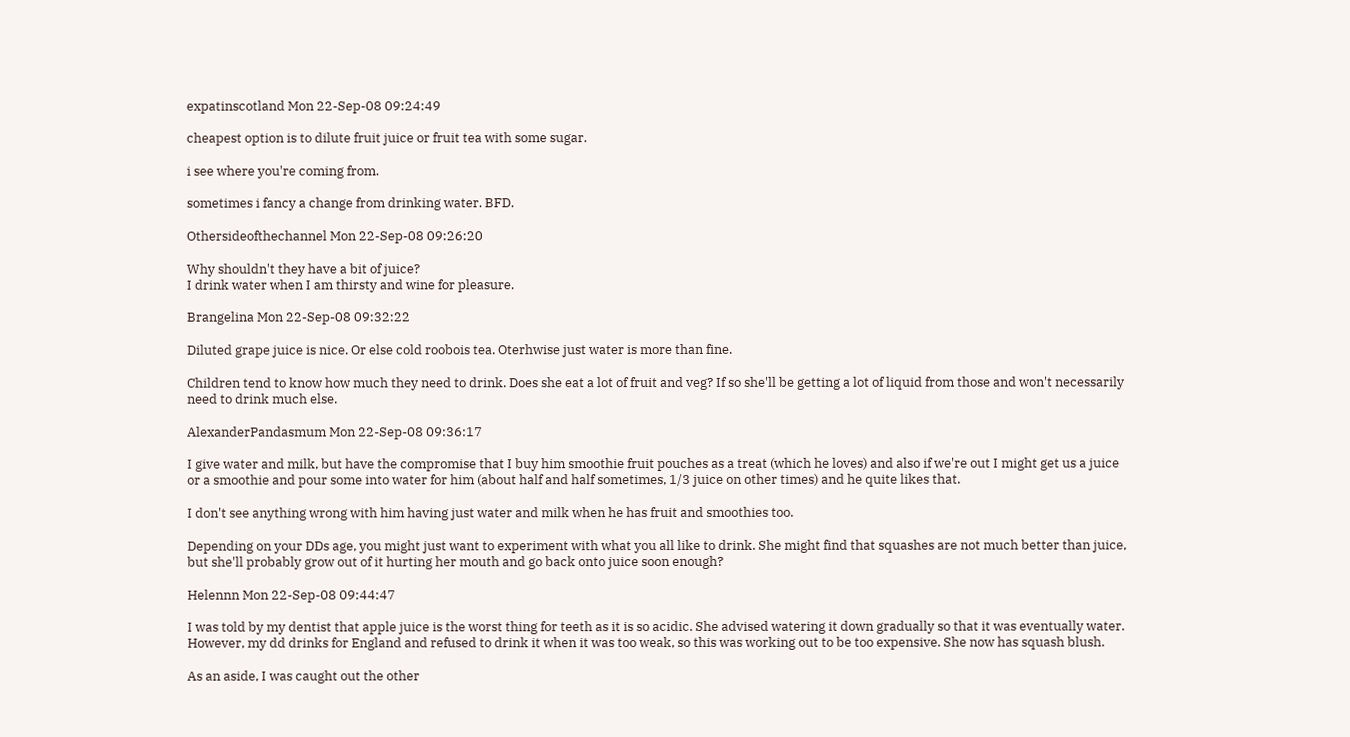expatinscotland Mon 22-Sep-08 09:24:49

cheapest option is to dilute fruit juice or fruit tea with some sugar.

i see where you're coming from.

sometimes i fancy a change from drinking water. BFD.

Othersideofthechannel Mon 22-Sep-08 09:26:20

Why shouldn't they have a bit of juice?
I drink water when I am thirsty and wine for pleasure.

Brangelina Mon 22-Sep-08 09:32:22

Diluted grape juice is nice. Or else cold roobois tea. Oterhwise just water is more than fine.

Children tend to know how much they need to drink. Does she eat a lot of fruit and veg? If so she'll be getting a lot of liquid from those and won't necessarily need to drink much else.

AlexanderPandasmum Mon 22-Sep-08 09:36:17

I give water and milk, but have the compromise that I buy him smoothie fruit pouches as a treat (which he loves) and also if we're out I might get us a juice or a smoothie and pour some into water for him (about half and half sometimes, 1/3 juice on other times) and he quite likes that.

I don't see anything wrong with him having just water and milk when he has fruit and smoothies too.

Depending on your DDs age, you might just want to experiment with what you all like to drink. She might find that squashes are not much better than juice, but she'll probably grow out of it hurting her mouth and go back onto juice soon enough?

Helennn Mon 22-Sep-08 09:44:47

I was told by my dentist that apple juice is the worst thing for teeth as it is so acidic. She advised watering it down gradually so that it was eventually water. However, my dd drinks for England and refused to drink it when it was too weak, so this was working out to be too expensive. She now has squash blush.

As an aside, I was caught out the other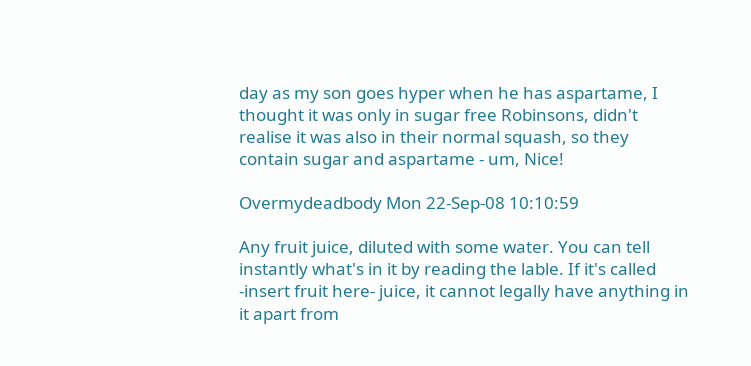day as my son goes hyper when he has aspartame, I thought it was only in sugar free Robinsons, didn't realise it was also in their normal squash, so they contain sugar and aspartame - um, Nice!

Overmydeadbody Mon 22-Sep-08 10:10:59

Any fruit juice, diluted with some water. You can tell instantly what's in it by reading the lable. If it's called -insert fruit here- juice, it cannot legally have anything in it apart from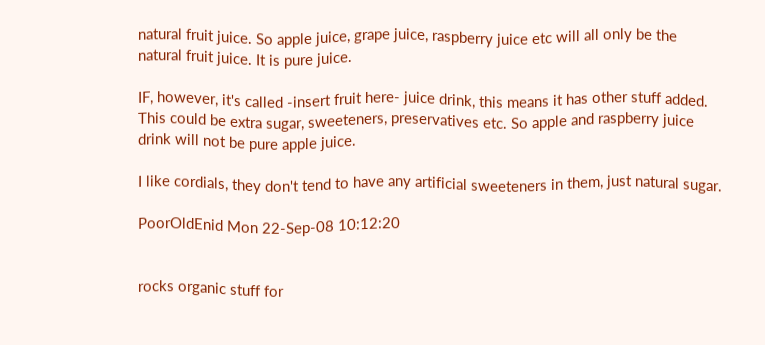natural fruit juice. So apple juice, grape juice, raspberry juice etc will all only be the natural fruit juice. It is pure juice.

IF, however, it's called -insert fruit here- juice drink, this means it has other stuff added. This could be extra sugar, sweeteners, preservatives etc. So apple and raspberry juice drink will not be pure apple juice.

I like cordials, they don't tend to have any artificial sweeteners in them, just natural sugar.

PoorOldEnid Mon 22-Sep-08 10:12:20


rocks organic stuff for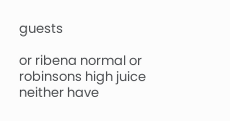guests

or ribena normal or robinsons high juice neither have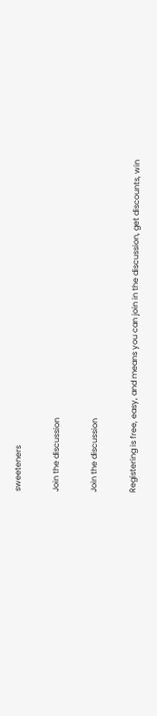sweeteners

Join the discussion

Join the discussion

Registering is free, easy, and means you can join in the discussion, get discounts, win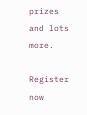prizes and lots more.

Register now